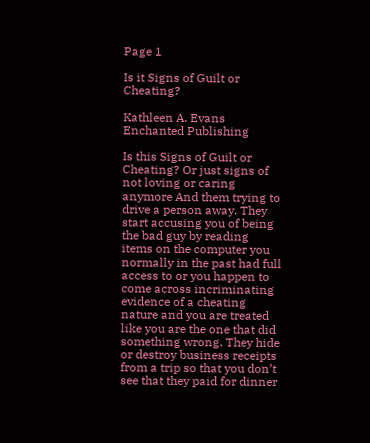Page 1

Is it Signs of Guilt or Cheating?

Kathleen A. Evans Enchanted Publishing

Is this Signs of Guilt or Cheating? Or just signs of not loving or caring anymore And them trying to drive a person away. They start accusing you of being the bad guy by reading items on the computer you normally in the past had full access to or you happen to come across incriminating evidence of a cheating nature and you are treated like you are the one that did something wrong. They hide or destroy business receipts from a trip so that you don’t see that they paid for dinner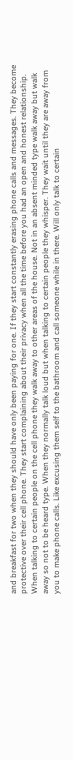and breakfast for two when they should have only been paying for one. If they start constantly erasing phone calls and messages. They become protective over their cell phone. They start complaining about their privacy when all the time before you had an open and honest relationship. When talking to certain people on the cell phone they walk away to other areas of the house. Not in an absent minded type walk away but walk away so not to be heard type. When they normally talk loud but when talking to certain people they whisper. They wait until they are away from you to make phone calls. Like excusing them self to the bathroom and call someone while in there. Will only talk to certain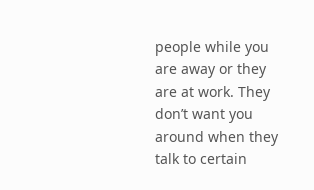people while you are away or they are at work. They don’t want you around when they talk to certain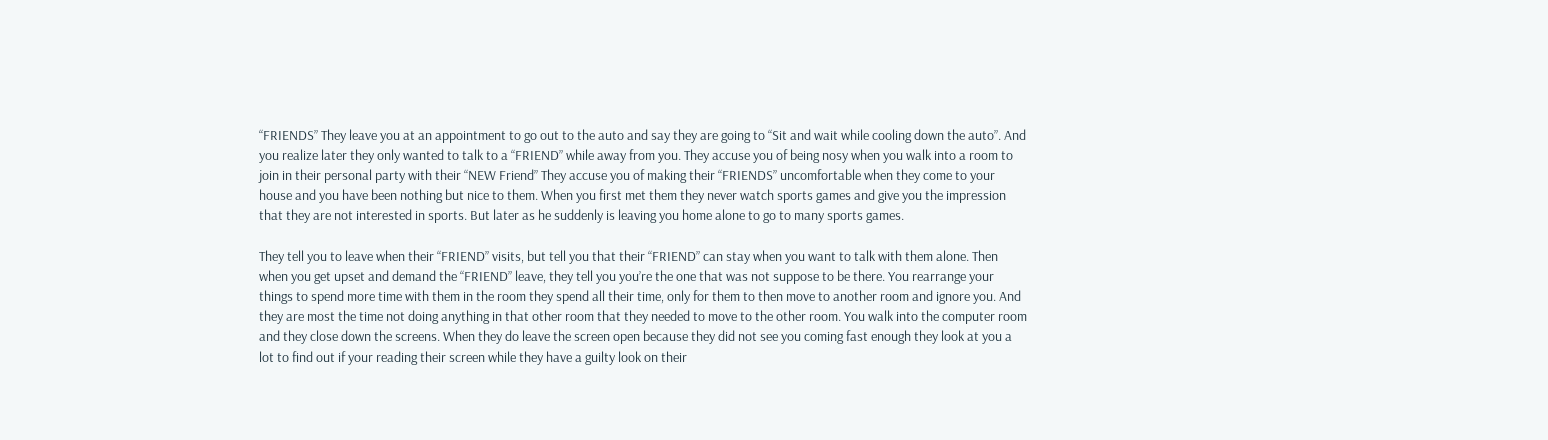“FRIENDS” They leave you at an appointment to go out to the auto and say they are going to “Sit and wait while cooling down the auto”. And you realize later they only wanted to talk to a “FRIEND” while away from you. They accuse you of being nosy when you walk into a room to join in their personal party with their “NEW Friend” They accuse you of making their “FRIENDS” uncomfortable when they come to your house and you have been nothing but nice to them. When you first met them they never watch sports games and give you the impression that they are not interested in sports. But later as he suddenly is leaving you home alone to go to many sports games.

They tell you to leave when their “FRIEND” visits, but tell you that their “FRIEND” can stay when you want to talk with them alone. Then when you get upset and demand the “FRIEND” leave, they tell you you’re the one that was not suppose to be there. You rearrange your things to spend more time with them in the room they spend all their time, only for them to then move to another room and ignore you. And they are most the time not doing anything in that other room that they needed to move to the other room. You walk into the computer room and they close down the screens. When they do leave the screen open because they did not see you coming fast enough they look at you a lot to find out if your reading their screen while they have a guilty look on their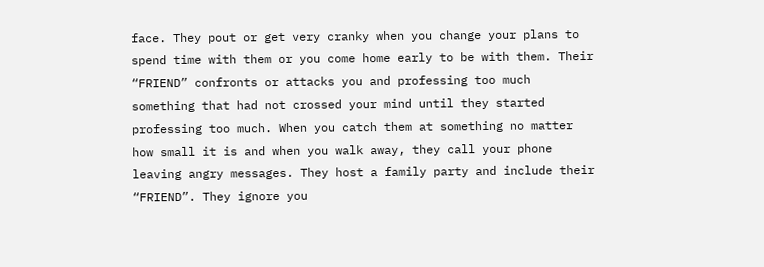face. They pout or get very cranky when you change your plans to spend time with them or you come home early to be with them. Their “FRIEND” confronts or attacks you and professing too much something that had not crossed your mind until they started professing too much. When you catch them at something no matter how small it is and when you walk away, they call your phone leaving angry messages. They host a family party and include their “FRIEND”. They ignore you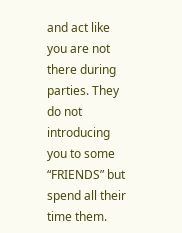and act like you are not there during parties. They do not introducing you to some “FRIENDS” but spend all their time them.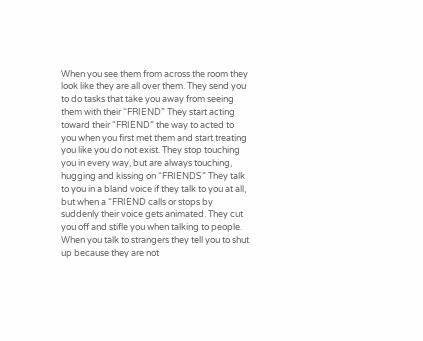When you see them from across the room they look like they are all over them. They send you to do tasks that take you away from seeing them with their “FRIEND” They start acting toward their “FRIEND” the way to acted to you when you first met them and start treating you like you do not exist. They stop touching you in every way, but are always touching, hugging and kissing on “FRIENDS” They talk to you in a bland voice if they talk to you at all, but when a “FRIEND calls or stops by suddenly their voice gets animated. They cut you off and stifle you when talking to people. When you talk to strangers they tell you to shut up because they are not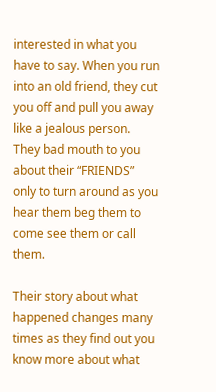interested in what you have to say. When you run into an old friend, they cut you off and pull you away like a jealous person. They bad mouth to you about their “FRIENDS” only to turn around as you hear them beg them to come see them or call them.

Their story about what happened changes many times as they find out you know more about what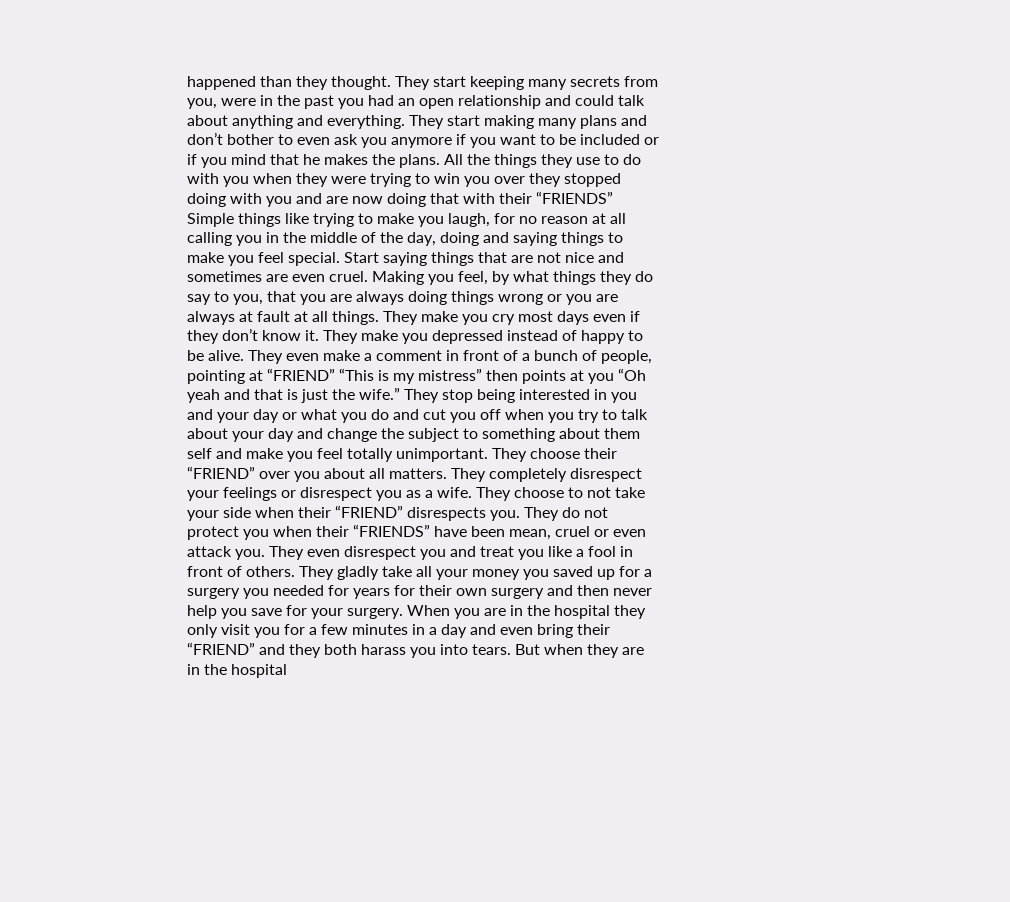happened than they thought. They start keeping many secrets from you, were in the past you had an open relationship and could talk about anything and everything. They start making many plans and don’t bother to even ask you anymore if you want to be included or if you mind that he makes the plans. All the things they use to do with you when they were trying to win you over they stopped doing with you and are now doing that with their “FRIENDS” Simple things like trying to make you laugh, for no reason at all calling you in the middle of the day, doing and saying things to make you feel special. Start saying things that are not nice and sometimes are even cruel. Making you feel, by what things they do say to you, that you are always doing things wrong or you are always at fault at all things. They make you cry most days even if they don’t know it. They make you depressed instead of happy to be alive. They even make a comment in front of a bunch of people, pointing at “FRIEND” “This is my mistress” then points at you “Oh yeah and that is just the wife.” They stop being interested in you and your day or what you do and cut you off when you try to talk about your day and change the subject to something about them self and make you feel totally unimportant. They choose their “FRIEND” over you about all matters. They completely disrespect your feelings or disrespect you as a wife. They choose to not take your side when their “FRIEND” disrespects you. They do not protect you when their “FRIENDS” have been mean, cruel or even attack you. They even disrespect you and treat you like a fool in front of others. They gladly take all your money you saved up for a surgery you needed for years for their own surgery and then never help you save for your surgery. When you are in the hospital they only visit you for a few minutes in a day and even bring their “FRIEND” and they both harass you into tears. But when they are in the hospital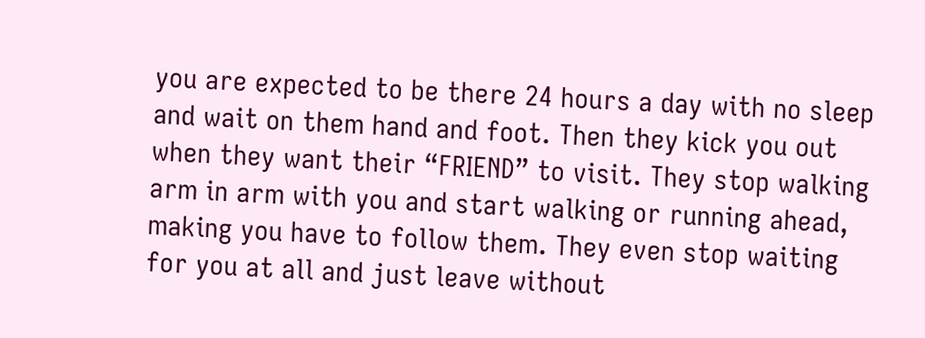you are expected to be there 24 hours a day with no sleep and wait on them hand and foot. Then they kick you out when they want their “FRIEND” to visit. They stop walking arm in arm with you and start walking or running ahead, making you have to follow them. They even stop waiting for you at all and just leave without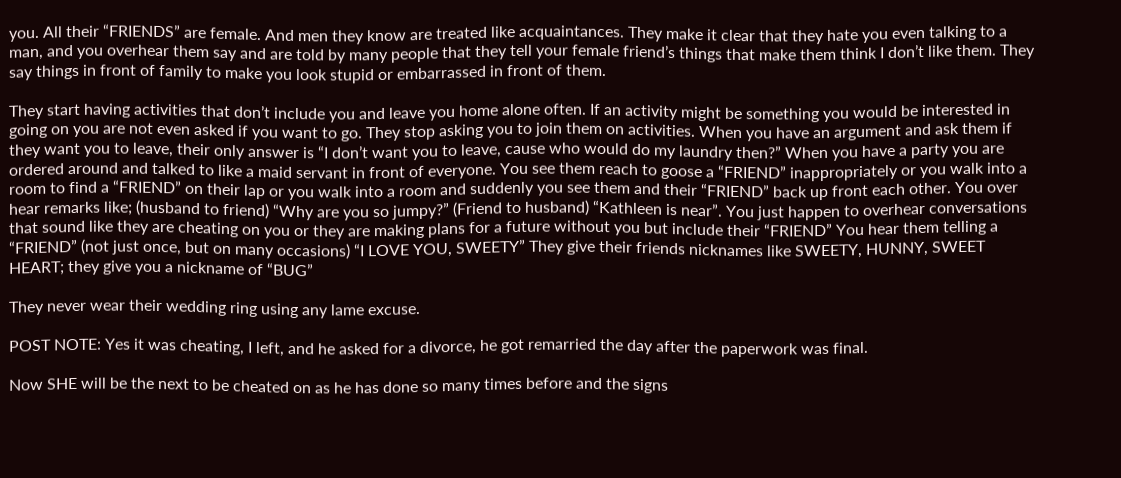you. All their “FRIENDS” are female. And men they know are treated like acquaintances. They make it clear that they hate you even talking to a man, and you overhear them say and are told by many people that they tell your female friend’s things that make them think I don’t like them. They say things in front of family to make you look stupid or embarrassed in front of them.

They start having activities that don’t include you and leave you home alone often. If an activity might be something you would be interested in going on you are not even asked if you want to go. They stop asking you to join them on activities. When you have an argument and ask them if they want you to leave, their only answer is “I don’t want you to leave, cause who would do my laundry then?” When you have a party you are ordered around and talked to like a maid servant in front of everyone. You see them reach to goose a “FRIEND” inappropriately or you walk into a room to find a “FRIEND” on their lap or you walk into a room and suddenly you see them and their “FRIEND” back up front each other. You over hear remarks like; (husband to friend) “Why are you so jumpy?” (Friend to husband) “Kathleen is near”. You just happen to overhear conversations that sound like they are cheating on you or they are making plans for a future without you but include their “FRIEND” You hear them telling a “FRIEND” (not just once, but on many occasions) “I LOVE YOU, SWEETY” They give their friends nicknames like SWEETY, HUNNY, SWEET HEART; they give you a nickname of “BUG”

They never wear their wedding ring using any lame excuse.

POST NOTE: Yes it was cheating, I left, and he asked for a divorce, he got remarried the day after the paperwork was final.

Now SHE will be the next to be cheated on as he has done so many times before and the signs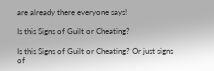are already there everyone says!

Is this Signs of Guilt or Cheating?

Is this Signs of Guilt or Cheating? Or just signs of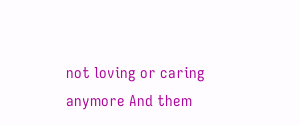not loving or caring anymore And them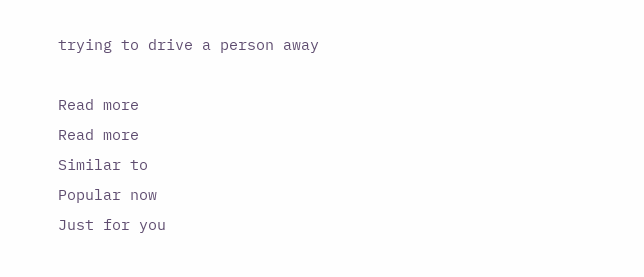trying to drive a person away

Read more
Read more
Similar to
Popular now
Just for you